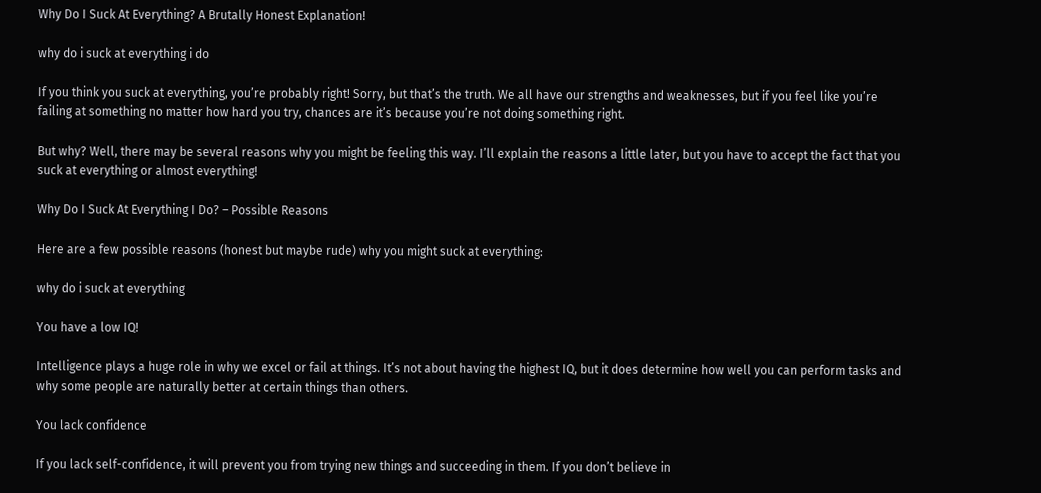Why Do I Suck At Everything? A Brutally Honest Explanation!

why do i suck at everything i do

If you think you suck at everything, you’re probably right! Sorry, but that’s the truth. We all have our strengths and weaknesses, but if you feel like you’re failing at something no matter how hard you try, chances are it’s because you’re not doing something right.

But why? Well, there may be several reasons why you might be feeling this way. I’ll explain the reasons a little later, but you have to accept the fact that you suck at everything or almost everything!

Why Do I Suck At Everything I Do? – Possible Reasons

Here are a few possible reasons (honest but maybe rude) why you might suck at everything:

why do i suck at everything

You have a low IQ!

Intelligence plays a huge role in why we excel or fail at things. It’s not about having the highest IQ, but it does determine how well you can perform tasks and why some people are naturally better at certain things than others.

You lack confidence

If you lack self-confidence, it will prevent you from trying new things and succeeding in them. If you don’t believe in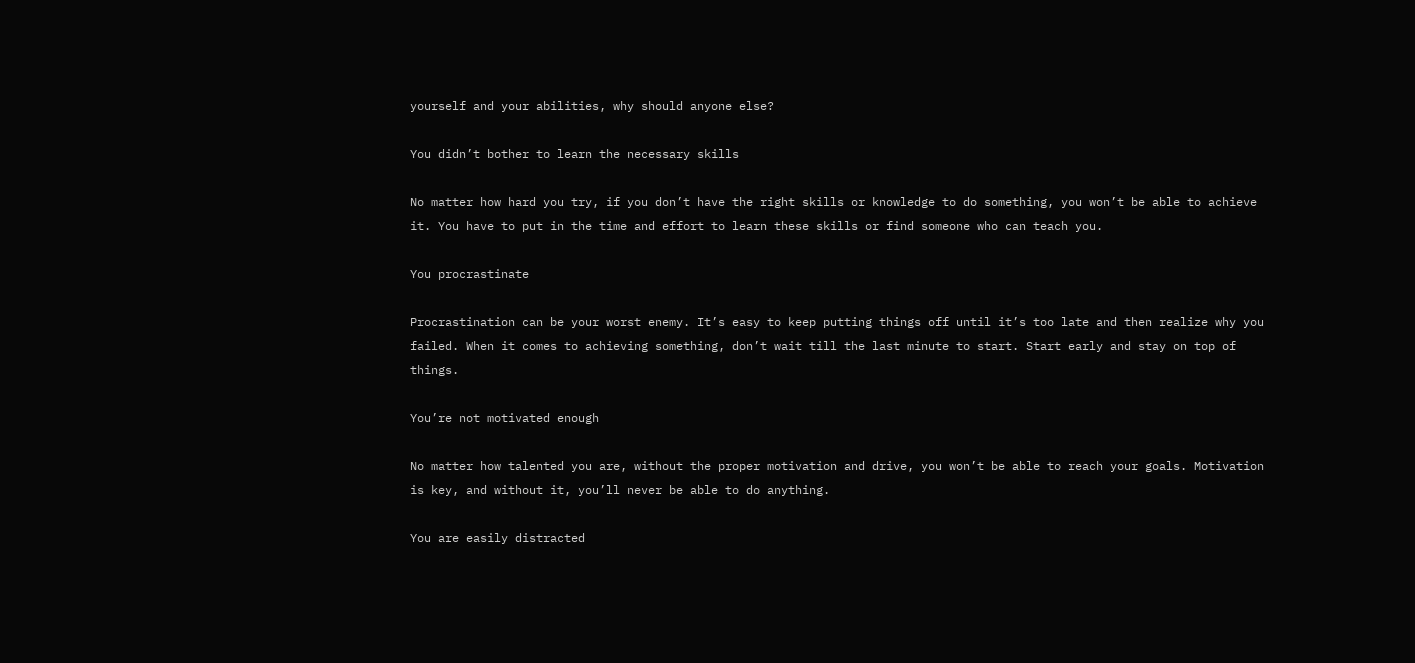yourself and your abilities, why should anyone else?

You didn’t bother to learn the necessary skills

No matter how hard you try, if you don’t have the right skills or knowledge to do something, you won’t be able to achieve it. You have to put in the time and effort to learn these skills or find someone who can teach you.

You procrastinate

Procrastination can be your worst enemy. It’s easy to keep putting things off until it’s too late and then realize why you failed. When it comes to achieving something, don’t wait till the last minute to start. Start early and stay on top of things.

You’re not motivated enough

No matter how talented you are, without the proper motivation and drive, you won’t be able to reach your goals. Motivation is key, and without it, you’ll never be able to do anything.

You are easily distracted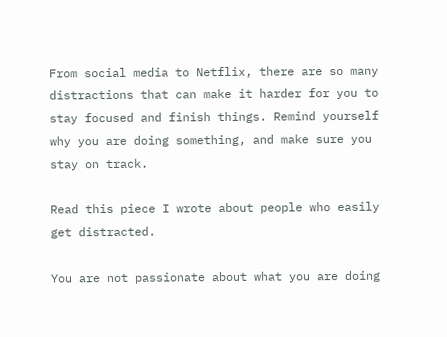From social media to Netflix, there are so many distractions that can make it harder for you to stay focused and finish things. Remind yourself why you are doing something, and make sure you stay on track.

Read this piece I wrote about people who easily get distracted.

You are not passionate about what you are doing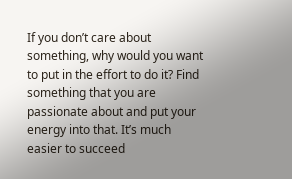If you don’t care about something, why would you want to put in the effort to do it? Find something that you are passionate about and put your energy into that. It’s much easier to succeed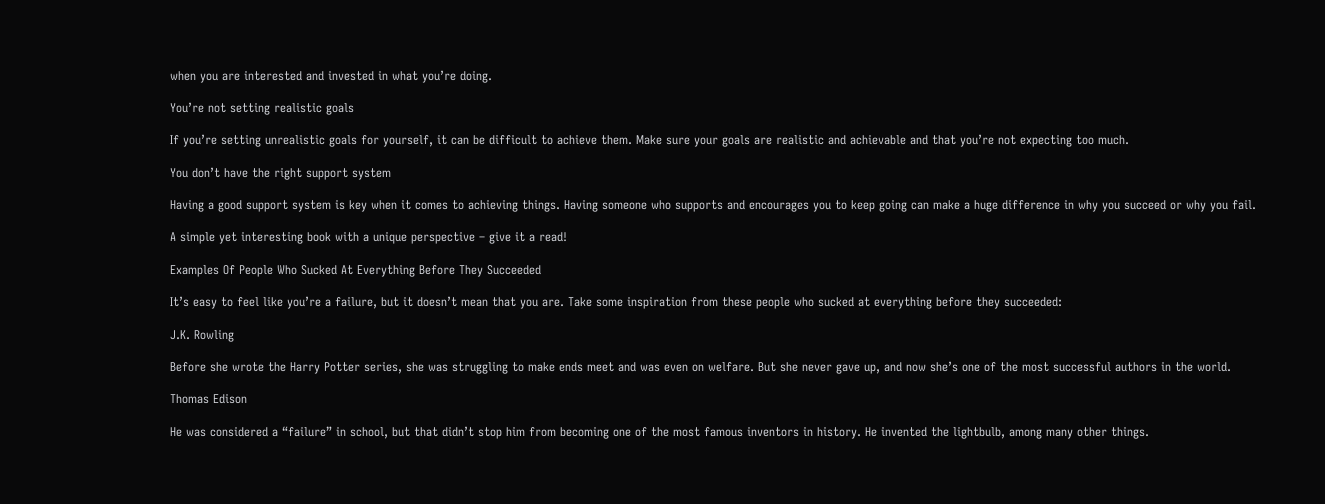when you are interested and invested in what you’re doing.

You’re not setting realistic goals

If you’re setting unrealistic goals for yourself, it can be difficult to achieve them. Make sure your goals are realistic and achievable and that you’re not expecting too much.

You don’t have the right support system

Having a good support system is key when it comes to achieving things. Having someone who supports and encourages you to keep going can make a huge difference in why you succeed or why you fail.

A simple yet interesting book with a unique perspective – give it a read!

Examples Of People Who Sucked At Everything Before They Succeeded

It’s easy to feel like you’re a failure, but it doesn’t mean that you are. Take some inspiration from these people who sucked at everything before they succeeded:

J.K. Rowling

Before she wrote the Harry Potter series, she was struggling to make ends meet and was even on welfare. But she never gave up, and now she’s one of the most successful authors in the world.

Thomas Edison

He was considered a “failure” in school, but that didn’t stop him from becoming one of the most famous inventors in history. He invented the lightbulb, among many other things.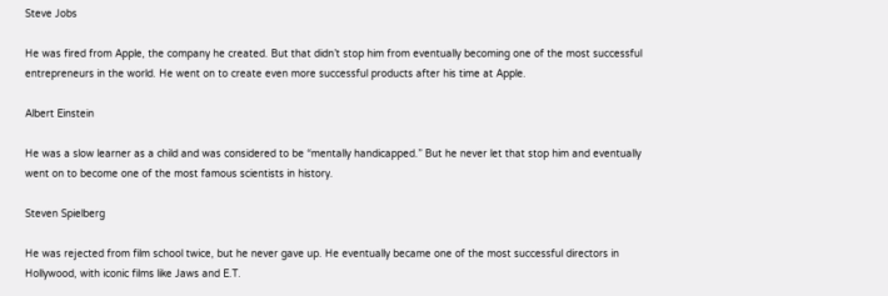Steve Jobs

He was fired from Apple, the company he created. But that didn’t stop him from eventually becoming one of the most successful entrepreneurs in the world. He went on to create even more successful products after his time at Apple.

Albert Einstein

He was a slow learner as a child and was considered to be “mentally handicapped.” But he never let that stop him and eventually went on to become one of the most famous scientists in history.

Steven Spielberg

He was rejected from film school twice, but he never gave up. He eventually became one of the most successful directors in Hollywood, with iconic films like Jaws and E.T.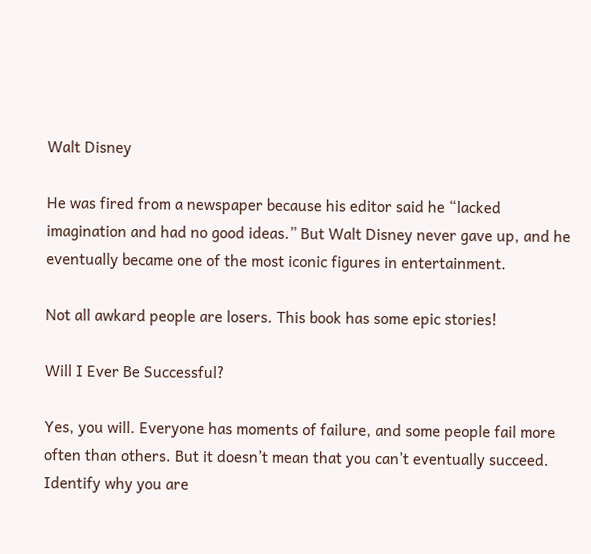Walt Disney

He was fired from a newspaper because his editor said he “lacked imagination and had no good ideas.” But Walt Disney never gave up, and he eventually became one of the most iconic figures in entertainment.

Not all awkard people are losers. This book has some epic stories!

Will I Ever Be Successful?

Yes, you will. Everyone has moments of failure, and some people fail more often than others. But it doesn’t mean that you can’t eventually succeed. Identify why you are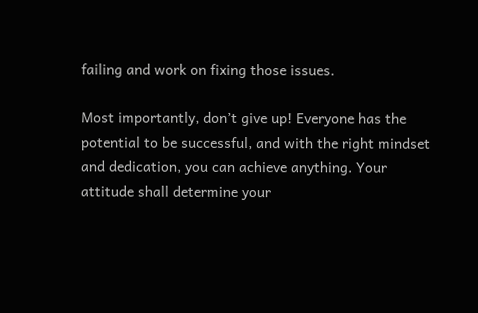failing and work on fixing those issues.

Most importantly, don’t give up! Everyone has the potential to be successful, and with the right mindset and dedication, you can achieve anything. Your attitude shall determine your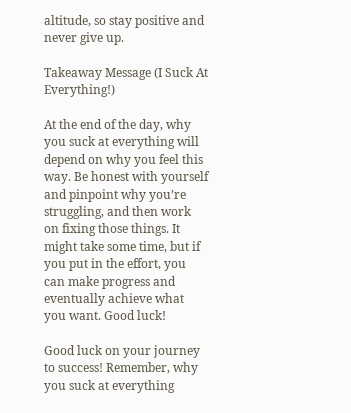altitude, so stay positive and never give up.

Takeaway Message (I Suck At Everything!)

At the end of the day, why you suck at everything will depend on why you feel this way. Be honest with yourself and pinpoint why you’re struggling, and then work on fixing those things. It might take some time, but if you put in the effort, you can make progress and eventually achieve what you want. Good luck!

Good luck on your journey to success! Remember, why you suck at everything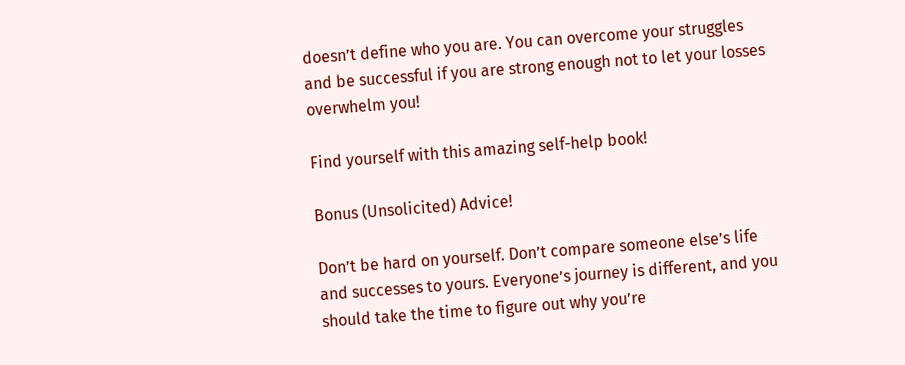doesn’t define who you are. You can overcome your struggles and be successful if you are strong enough not to let your losses overwhelm you!

Find yourself with this amazing self-help book!

Bonus (Unsolicited) Advice!

Don’t be hard on yourself. Don’t compare someone else’s life and successes to yours. Everyone’s journey is different, and you should take the time to figure out why you’re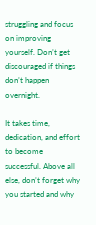struggling and focus on improving yourself. Don’t get discouraged if things don’t happen overnight.

It takes time, dedication, and effort to become successful. Above all else, don’t forget why you started and why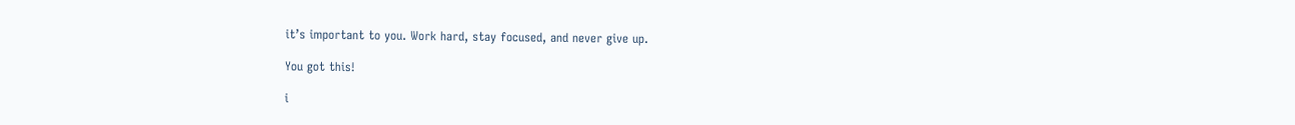it’s important to you. Work hard, stay focused, and never give up.

You got this!

i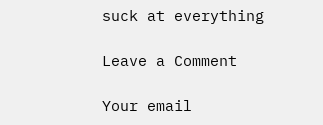suck at everything

Leave a Comment

Your email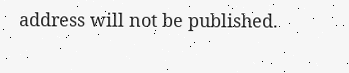address will not be published.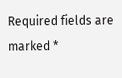Required fields are marked *